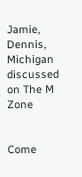Jamie, Dennis, Michigan discussed on The M Zone


Come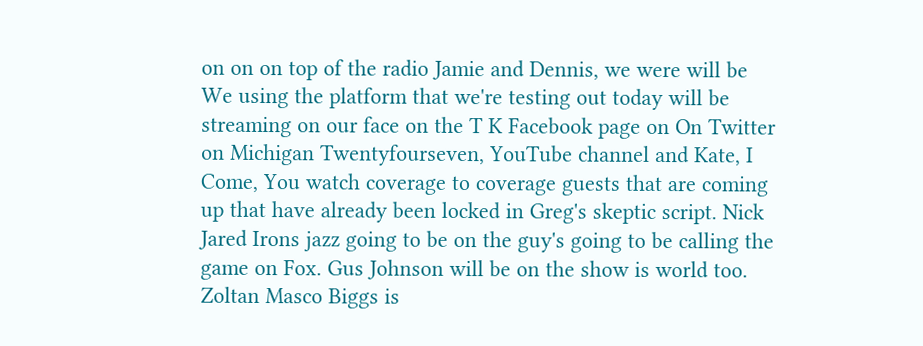on on on top of the radio Jamie and Dennis, we were will be We using the platform that we're testing out today will be streaming on our face on the T K Facebook page on On Twitter on Michigan Twentyfourseven, YouTube channel and Kate, I Come, You watch coverage to coverage guests that are coming up that have already been locked in Greg's skeptic script. Nick Jared Irons jazz going to be on the guy's going to be calling the game on Fox. Gus Johnson will be on the show is world too. Zoltan Masco Biggs is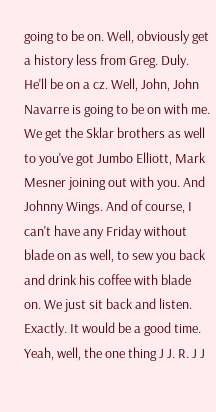going to be on. Well, obviously get a history less from Greg. Duly. He'll be on a cz. Well, John, John Navarre is going to be on with me. We get the Sklar brothers as well to you've got Jumbo Elliott, Mark Mesner joining out with you. And Johnny Wings. And of course, I can't have any Friday without blade on as well, to sew you back and drink his coffee with blade on. We just sit back and listen. Exactly. It would be a good time. Yeah, well, the one thing J J. R. J J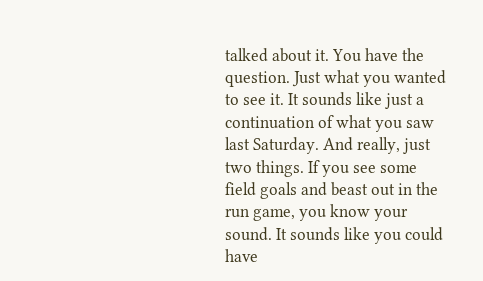talked about it. You have the question. Just what you wanted to see it. It sounds like just a continuation of what you saw last Saturday. And really, just two things. If you see some field goals and beast out in the run game, you know your sound. It sounds like you could have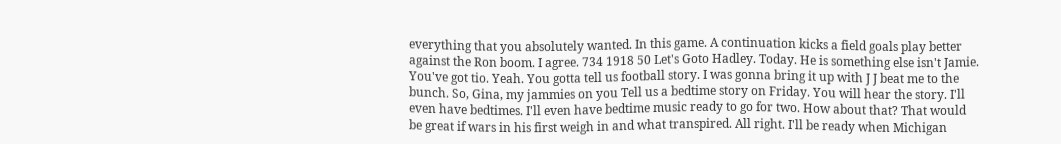everything that you absolutely wanted. In this game. A continuation kicks a field goals play better against the Ron boom. I agree. 734 1918 50 Let's Goto Hadley. Today. He is something else isn't Jamie. You've got tio. Yeah. You gotta tell us football story. I was gonna bring it up with J J beat me to the bunch. So, Gina, my jammies on you Tell us a bedtime story on Friday. You will hear the story. I'll even have bedtimes. I'll even have bedtime music ready to go for two. How about that? That would be great if wars in his first weigh in and what transpired. All right. I'll be ready when Michigan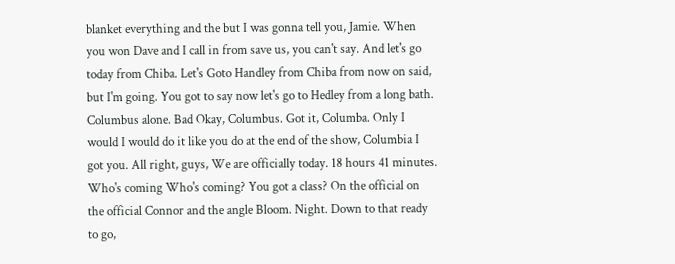blanket everything and the but I was gonna tell you, Jamie. When you won Dave and I call in from save us, you can't say. And let's go today from Chiba. Let's Goto Handley from Chiba from now on said, but I'm going. You got to say now let's go to Hedley from a long bath. Columbus alone. Bad Okay, Columbus. Got it, Columba. Only I would I would do it like you do at the end of the show, Columbia I got you. All right, guys, We are officially today. 18 hours 41 minutes. Who's coming Who's coming? You got a class? On the official on the official Connor and the angle Bloom. Night. Down to that ready to go,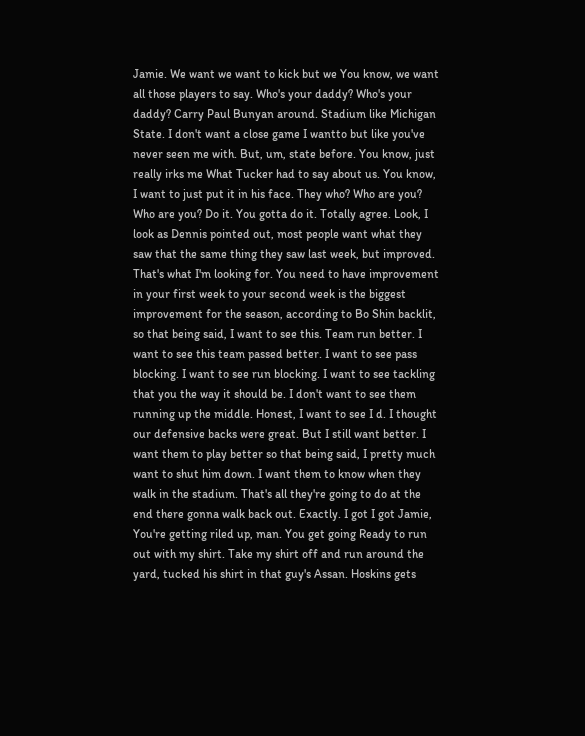Jamie. We want we want to kick but we You know, we want all those players to say. Who's your daddy? Who's your daddy? Carry Paul Bunyan around. Stadium like Michigan State. I don't want a close game I wantto but like you've never seen me with. But, um, state before. You know, just really irks me What Tucker had to say about us. You know, I want to just put it in his face. They who? Who are you? Who are you? Do it. You gotta do it. Totally agree. Look, I look as Dennis pointed out, most people want what they saw that the same thing they saw last week, but improved. That's what I'm looking for. You need to have improvement in your first week to your second week is the biggest improvement for the season, according to Bo Shin backlit, so that being said, I want to see this. Team run better. I want to see this team passed better. I want to see pass blocking. I want to see run blocking. I want to see tackling that you the way it should be. I don't want to see them running up the middle. Honest, I want to see I d. I thought our defensive backs were great. But I still want better. I want them to play better so that being said, I pretty much want to shut him down. I want them to know when they walk in the stadium. That's all they're going to do at the end there gonna walk back out. Exactly. I got I got Jamie, You're getting riled up, man. You get going Ready to run out with my shirt. Take my shirt off and run around the yard, tucked his shirt in that guy's Assan. Hoskins gets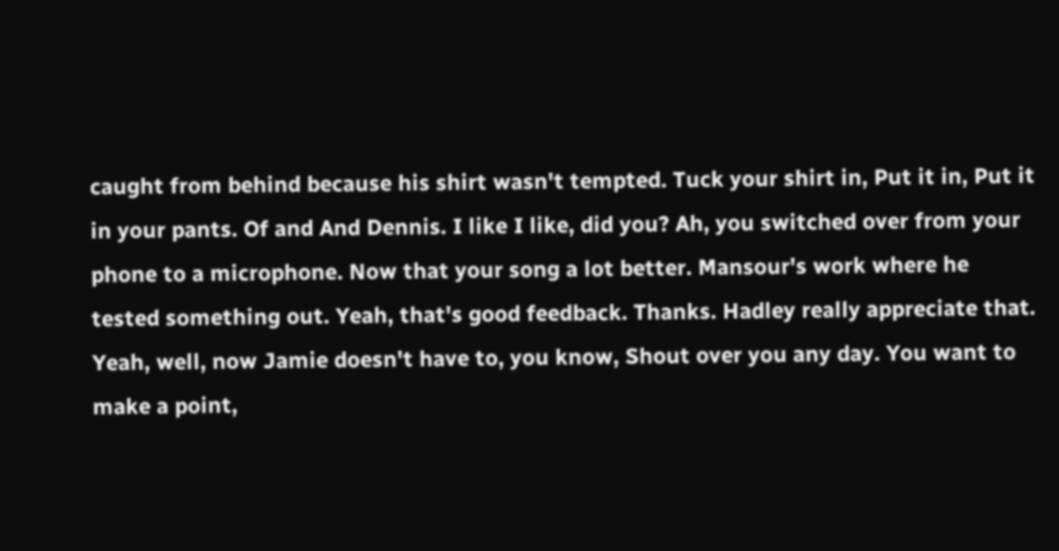caught from behind because his shirt wasn't tempted. Tuck your shirt in, Put it in, Put it in your pants. Of and And Dennis. I like I like, did you? Ah, you switched over from your phone to a microphone. Now that your song a lot better. Mansour's work where he tested something out. Yeah, that's good feedback. Thanks. Hadley really appreciate that. Yeah, well, now Jamie doesn't have to, you know, Shout over you any day. You want to make a point,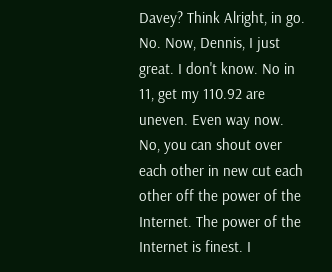Davey? Think Alright, in go. No. Now, Dennis, I just great. I don't know. No in 11, get my 110.92 are uneven. Even way now. No, you can shout over each other in new cut each other off the power of the Internet. The power of the Internet is finest. I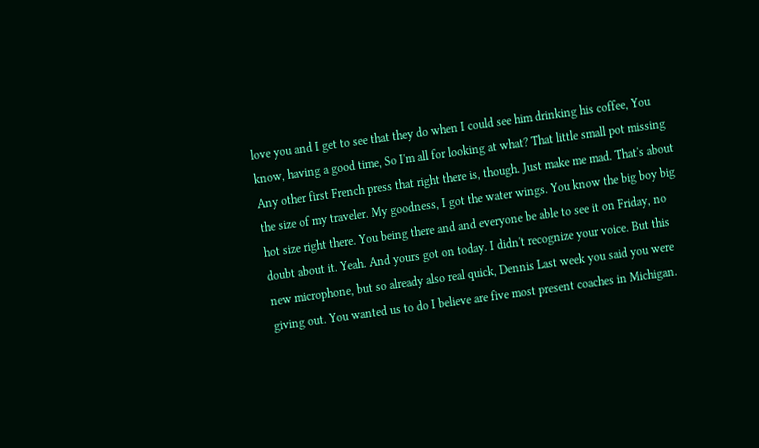love you and I get to see that they do when I could see him drinking his coffee, You know, having a good time, So I'm all for looking at what? That little small pot missing Any other first French press that right there is, though. Just make me mad. That's about the size of my traveler. My goodness, I got the water wings. You know the big boy big hot size right there. You being there and and everyone be able to see it on Friday, no doubt about it. Yeah. And yours got on today. I didn't recognize your voice. But this new microphone, but so already also real quick, Dennis Last week you said you were giving out. You wanted us to do I believe are five most present coaches in Michigan.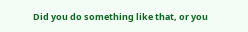Did you do something like that, or you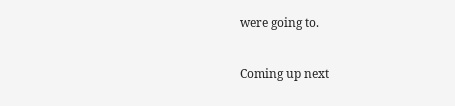were going to.

Coming up next